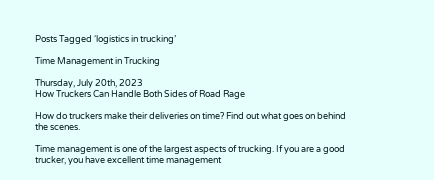Posts Tagged ‘logistics in trucking’

Time Management in Trucking

Thursday, July 20th, 2023
How Truckers Can Handle Both Sides of Road Rage

How do truckers make their deliveries on time? Find out what goes on behind the scenes.

Time management is one of the largest aspects of trucking. If you are a good trucker, you have excellent time management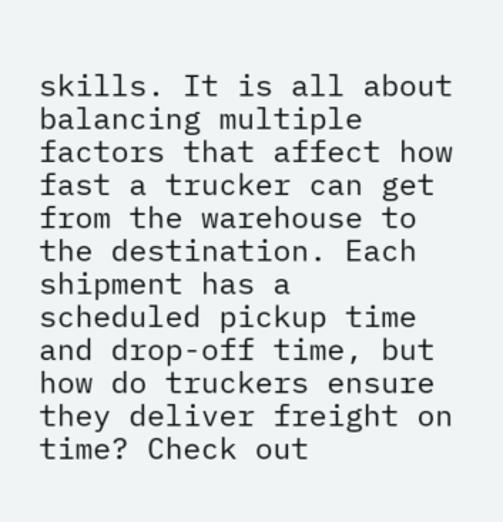skills. It is all about balancing multiple factors that affect how fast a trucker can get from the warehouse to the destination. Each shipment has a scheduled pickup time and drop-off time, but how do truckers ensure they deliver freight on time? Check out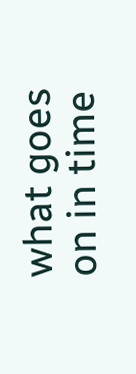what goes on in time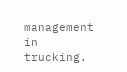management in trucking.